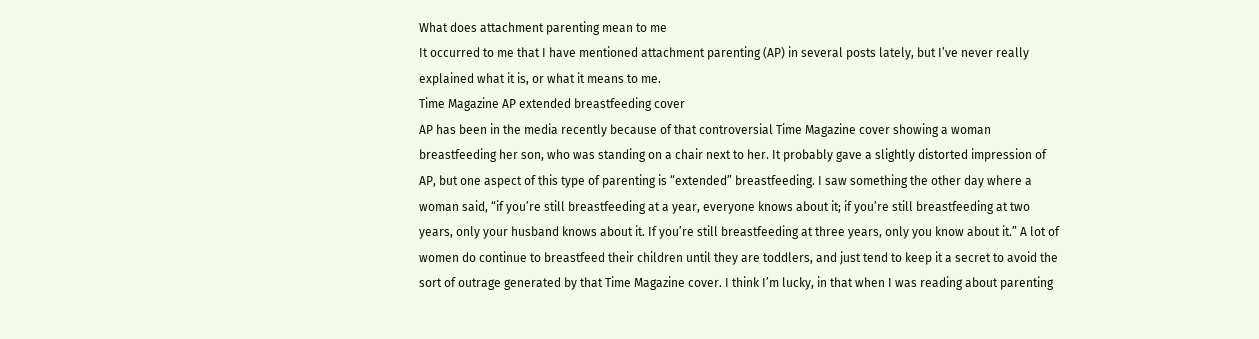What does attachment parenting mean to me
It occurred to me that I have mentioned attachment parenting (AP) in several posts lately, but I’ve never really explained what it is, or what it means to me.
Time Magazine AP extended breastfeeding cover
AP has been in the media recently because of that controversial Time Magazine cover showing a woman breastfeeding her son, who was standing on a chair next to her. It probably gave a slightly distorted impression of AP, but one aspect of this type of parenting is “extended” breastfeeding. I saw something the other day where a woman said, “if you’re still breastfeeding at a year, everyone knows about it; if you’re still breastfeeding at two years, only your husband knows about it. If you’re still breastfeeding at three years, only you know about it.” A lot of women do continue to breastfeed their children until they are toddlers, and just tend to keep it a secret to avoid the sort of outrage generated by that Time Magazine cover. I think I’m lucky, in that when I was reading about parenting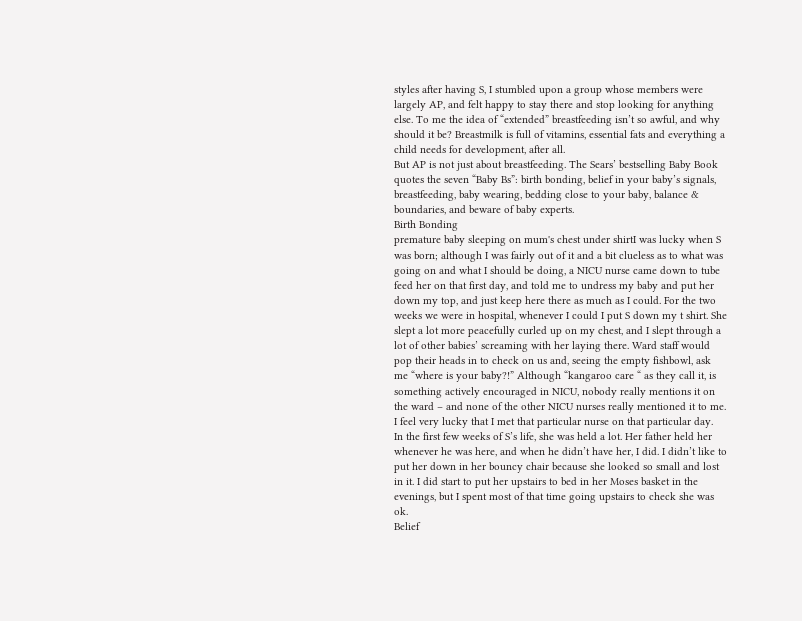styles after having S, I stumbled upon a group whose members were largely AP, and felt happy to stay there and stop looking for anything else. To me the idea of “extended” breastfeeding isn’t so awful, and why should it be? Breastmilk is full of vitamins, essential fats and everything a child needs for development, after all.
But AP is not just about breastfeeding. The Sears’ bestselling Baby Book quotes the seven “Baby Bs”: birth bonding, belief in your baby’s signals, breastfeeding, baby wearing, bedding close to your baby, balance & boundaries, and beware of baby experts.
Birth Bonding
premature baby sleeping on mum's chest under shirtI was lucky when S was born; although I was fairly out of it and a bit clueless as to what was going on and what I should be doing, a NICU nurse came down to tube feed her on that first day, and told me to undress my baby and put her down my top, and just keep here there as much as I could. For the two weeks we were in hospital, whenever I could I put S down my t shirt. She slept a lot more peacefully curled up on my chest, and I slept through a lot of other babies’ screaming with her laying there. Ward staff would pop their heads in to check on us and, seeing the empty fishbowl, ask me “where is your baby?!” Although “kangaroo care “ as they call it, is something actively encouraged in NICU, nobody really mentions it on the ward – and none of the other NICU nurses really mentioned it to me. I feel very lucky that I met that particular nurse on that particular day.
In the first few weeks of S’s life, she was held a lot. Her father held her whenever he was here, and when he didn’t have her, I did. I didn’t like to put her down in her bouncy chair because she looked so small and lost in it. I did start to put her upstairs to bed in her Moses basket in the evenings, but I spent most of that time going upstairs to check she was ok.
Belief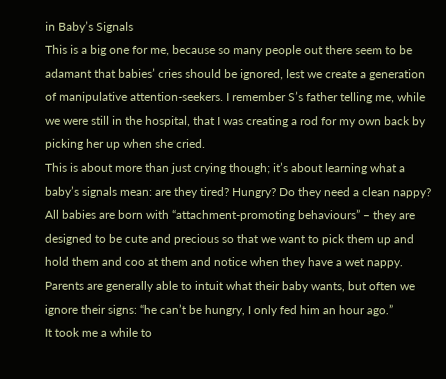in Baby’s Signals
This is a big one for me, because so many people out there seem to be adamant that babies’ cries should be ignored, lest we create a generation of manipulative attention-seekers. I remember S’s father telling me, while we were still in the hospital, that I was creating a rod for my own back by picking her up when she cried.
This is about more than just crying though; it’s about learning what a baby’s signals mean: are they tired? Hungry? Do they need a clean nappy? All babies are born with “attachment-promoting behaviours” – they are designed to be cute and precious so that we want to pick them up and hold them and coo at them and notice when they have a wet nappy. Parents are generally able to intuit what their baby wants, but often we ignore their signs: “he can’t be hungry, I only fed him an hour ago.”
It took me a while to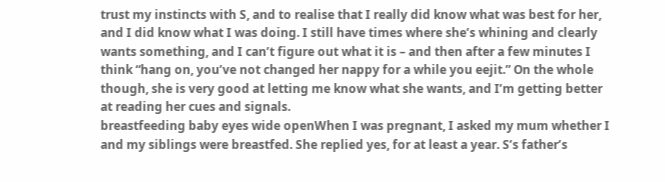trust my instincts with S, and to realise that I really did know what was best for her, and I did know what I was doing. I still have times where she’s whining and clearly wants something, and I can’t figure out what it is – and then after a few minutes I think “hang on, you’ve not changed her nappy for a while you eejit.” On the whole though, she is very good at letting me know what she wants, and I’m getting better at reading her cues and signals.
breastfeeding baby eyes wide openWhen I was pregnant, I asked my mum whether I and my siblings were breastfed. She replied yes, for at least a year. S’s father’s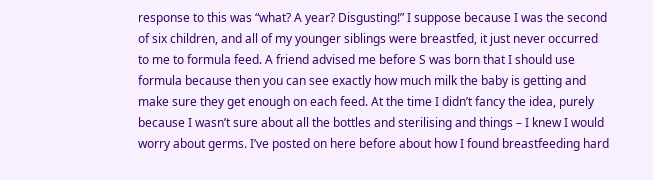response to this was “what? A year? Disgusting!” I suppose because I was the second of six children, and all of my younger siblings were breastfed, it just never occurred to me to formula feed. A friend advised me before S was born that I should use formula because then you can see exactly how much milk the baby is getting and make sure they get enough on each feed. At the time I didn’t fancy the idea, purely because I wasn’t sure about all the bottles and sterilising and things – I knew I would worry about germs. I’ve posted on here before about how I found breastfeeding hard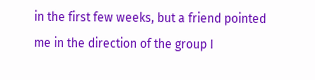in the first few weeks, but a friend pointed me in the direction of the group I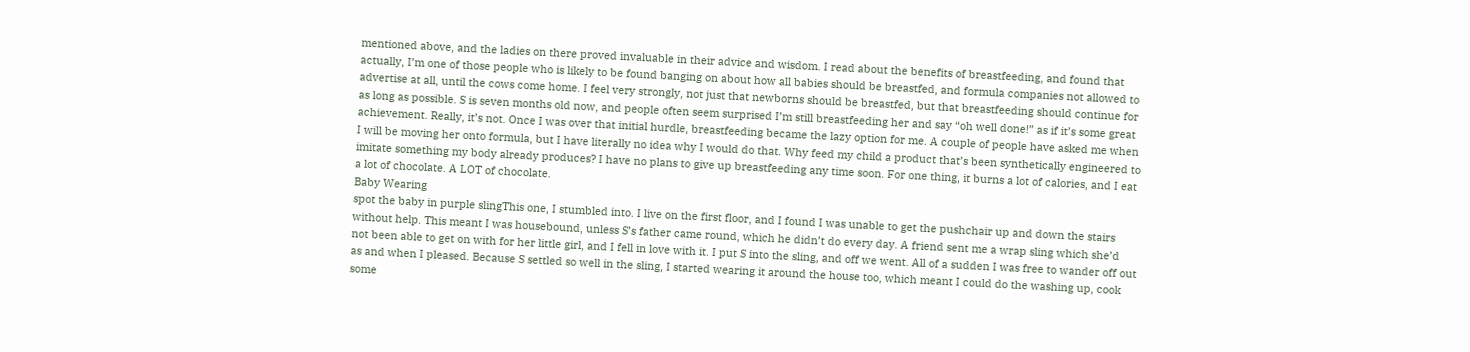mentioned above, and the ladies on there proved invaluable in their advice and wisdom. I read about the benefits of breastfeeding, and found that actually, I’m one of those people who is likely to be found banging on about how all babies should be breastfed, and formula companies not allowed to advertise at all, until the cows come home. I feel very strongly, not just that newborns should be breastfed, but that breastfeeding should continue for as long as possible. S is seven months old now, and people often seem surprised I’m still breastfeeding her and say “oh well done!” as if it’s some great achievement. Really, it’s not. Once I was over that initial hurdle, breastfeeding became the lazy option for me. A couple of people have asked me when I will be moving her onto formula, but I have literally no idea why I would do that. Why feed my child a product that’s been synthetically engineered to imitate something my body already produces? I have no plans to give up breastfeeding any time soon. For one thing, it burns a lot of calories, and I eat a lot of chocolate. A LOT of chocolate.
Baby Wearing
spot the baby in purple slingThis one, I stumbled into. I live on the first floor, and I found I was unable to get the pushchair up and down the stairs without help. This meant I was housebound, unless S’s father came round, which he didn’t do every day. A friend sent me a wrap sling which she’d not been able to get on with for her little girl, and I fell in love with it. I put S into the sling, and off we went. All of a sudden I was free to wander off out as and when I pleased. Because S settled so well in the sling, I started wearing it around the house too, which meant I could do the washing up, cook some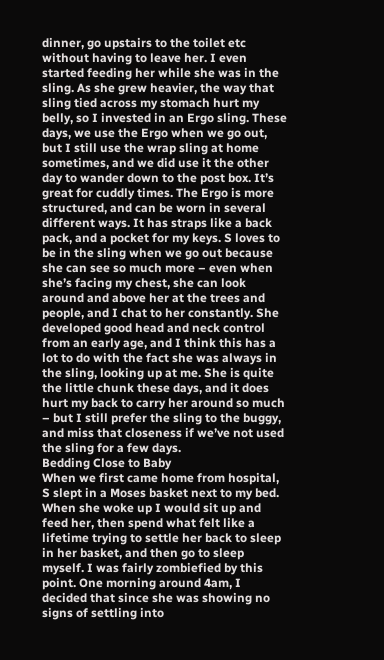dinner, go upstairs to the toilet etc without having to leave her. I even started feeding her while she was in the sling. As she grew heavier, the way that sling tied across my stomach hurt my belly, so I invested in an Ergo sling. These days, we use the Ergo when we go out, but I still use the wrap sling at home sometimes, and we did use it the other day to wander down to the post box. It’s great for cuddly times. The Ergo is more structured, and can be worn in several different ways. It has straps like a back pack, and a pocket for my keys. S loves to be in the sling when we go out because she can see so much more – even when she’s facing my chest, she can look around and above her at the trees and people, and I chat to her constantly. She developed good head and neck control from an early age, and I think this has a lot to do with the fact she was always in the sling, looking up at me. She is quite the little chunk these days, and it does hurt my back to carry her around so much – but I still prefer the sling to the buggy, and miss that closeness if we’ve not used the sling for a few days.
Bedding Close to Baby
When we first came home from hospital, S slept in a Moses basket next to my bed. When she woke up I would sit up and feed her, then spend what felt like a lifetime trying to settle her back to sleep in her basket, and then go to sleep myself. I was fairly zombiefied by this point. One morning around 4am, I decided that since she was showing no signs of settling into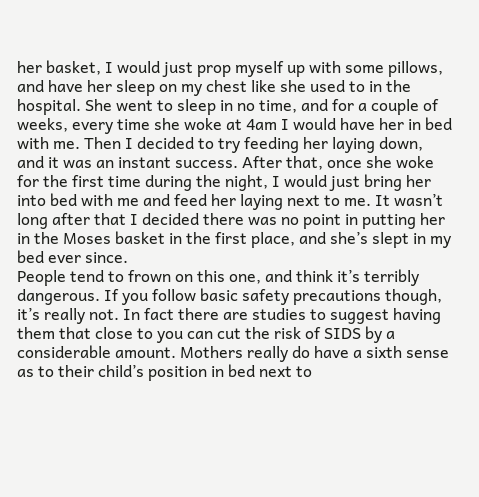her basket, I would just prop myself up with some pillows, and have her sleep on my chest like she used to in the hospital. She went to sleep in no time, and for a couple of weeks, every time she woke at 4am I would have her in bed with me. Then I decided to try feeding her laying down, and it was an instant success. After that, once she woke for the first time during the night, I would just bring her into bed with me and feed her laying next to me. It wasn’t long after that I decided there was no point in putting her in the Moses basket in the first place, and she’s slept in my bed ever since.
People tend to frown on this one, and think it’s terribly dangerous. If you follow basic safety precautions though, it’s really not. In fact there are studies to suggest having them that close to you can cut the risk of SIDS by a considerable amount. Mothers really do have a sixth sense as to their child’s position in bed next to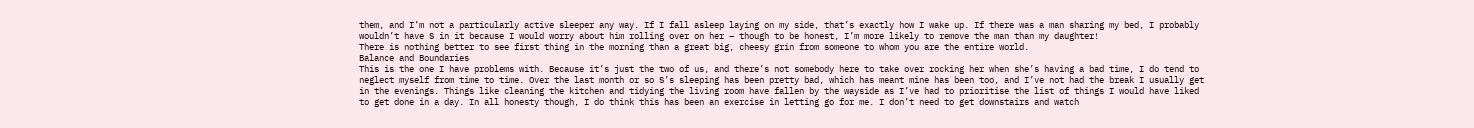them, and I’m not a particularly active sleeper any way. If I fall asleep laying on my side, that’s exactly how I wake up. If there was a man sharing my bed, I probably wouldn’t have S in it because I would worry about him rolling over on her – though to be honest, I’m more likely to remove the man than my daughter!
There is nothing better to see first thing in the morning than a great big, cheesy grin from someone to whom you are the entire world.
Balance and Boundaries
This is the one I have problems with. Because it’s just the two of us, and there’s not somebody here to take over rocking her when she’s having a bad time, I do tend to neglect myself from time to time. Over the last month or so S’s sleeping has been pretty bad, which has meant mine has been too, and I’ve not had the break I usually get in the evenings. Things like cleaning the kitchen and tidying the living room have fallen by the wayside as I’ve had to prioritise the list of things I would have liked to get done in a day. In all honesty though, I do think this has been an exercise in letting go for me. I don’t need to get downstairs and watch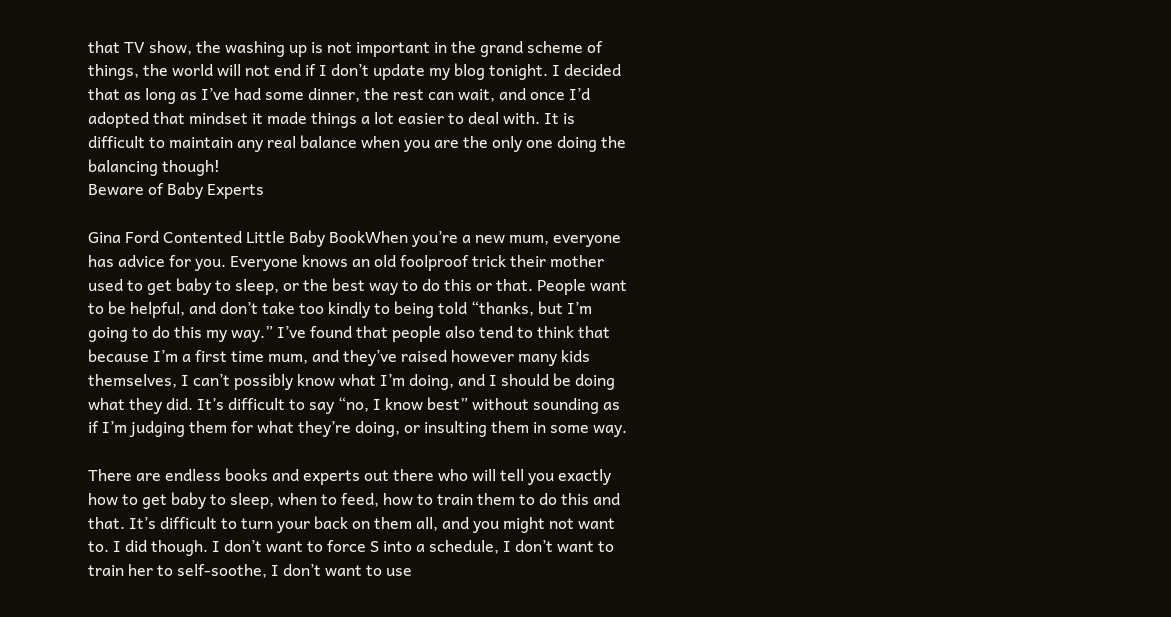that TV show, the washing up is not important in the grand scheme of things, the world will not end if I don’t update my blog tonight. I decided that as long as I’ve had some dinner, the rest can wait, and once I’d adopted that mindset it made things a lot easier to deal with. It is difficult to maintain any real balance when you are the only one doing the balancing though!
Beware of Baby Experts

Gina Ford Contented Little Baby BookWhen you’re a new mum, everyone has advice for you. Everyone knows an old foolproof trick their mother used to get baby to sleep, or the best way to do this or that. People want to be helpful, and don’t take too kindly to being told “thanks, but I’m going to do this my way.” I’ve found that people also tend to think that because I’m a first time mum, and they’ve raised however many kids themselves, I can’t possibly know what I’m doing, and I should be doing what they did. It’s difficult to say “no, I know best” without sounding as if I’m judging them for what they’re doing, or insulting them in some way.

There are endless books and experts out there who will tell you exactly how to get baby to sleep, when to feed, how to train them to do this and that. It’s difficult to turn your back on them all, and you might not want to. I did though. I don’t want to force S into a schedule, I don’t want to train her to self-soothe, I don’t want to use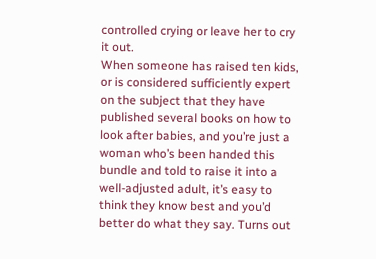controlled crying or leave her to cry it out.
When someone has raised ten kids, or is considered sufficiently expert on the subject that they have published several books on how to look after babies, and you’re just a woman who’s been handed this bundle and told to raise it into a well-adjusted adult, it’s easy to think they know best and you’d better do what they say. Turns out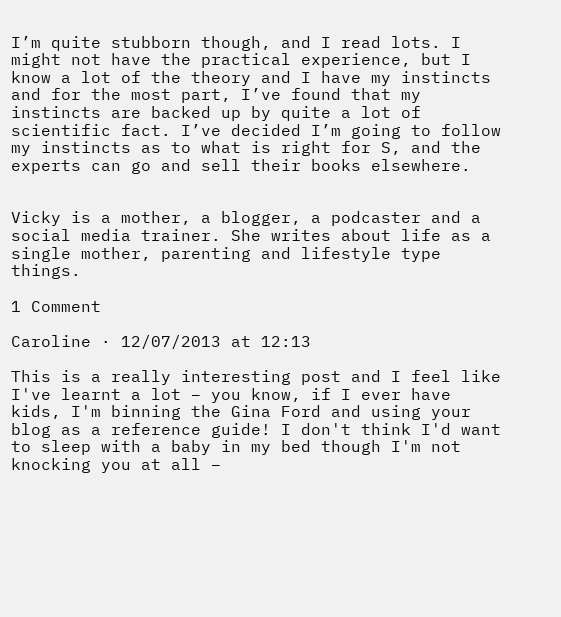I’m quite stubborn though, and I read lots. I might not have the practical experience, but I know a lot of the theory and I have my instincts and for the most part, I’ve found that my instincts are backed up by quite a lot of scientific fact. I’ve decided I’m going to follow my instincts as to what is right for S, and the experts can go and sell their books elsewhere.


Vicky is a mother, a blogger, a podcaster and a social media trainer. She writes about life as a single mother, parenting and lifestyle type things.

1 Comment

Caroline · 12/07/2013 at 12:13

This is a really interesting post and I feel like I've learnt a lot – you know, if I ever have kids, I'm binning the Gina Ford and using your blog as a reference guide! I don't think I'd want to sleep with a baby in my bed though I'm not knocking you at all –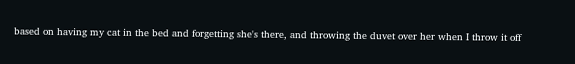based on having my cat in the bed and forgetting she's there, and throwing the duvet over her when I throw it off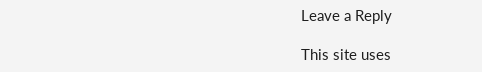Leave a Reply

This site uses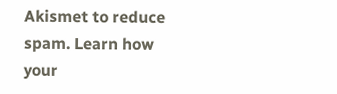Akismet to reduce spam. Learn how your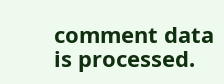comment data is processed.